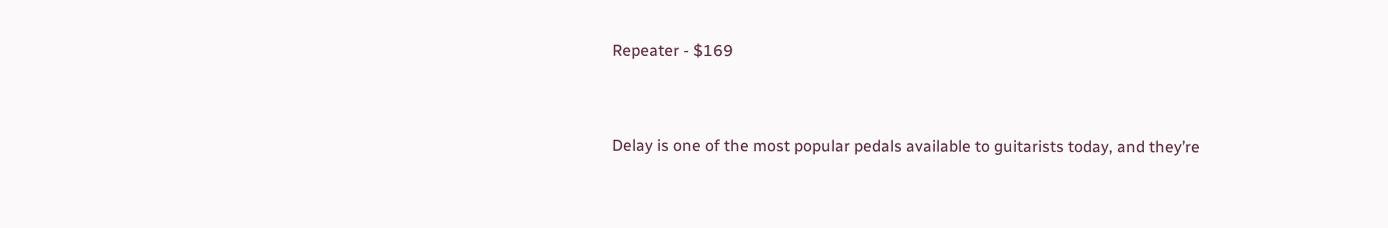Repeater - $169


Delay is one of the most popular pedals available to guitarists today, and they’re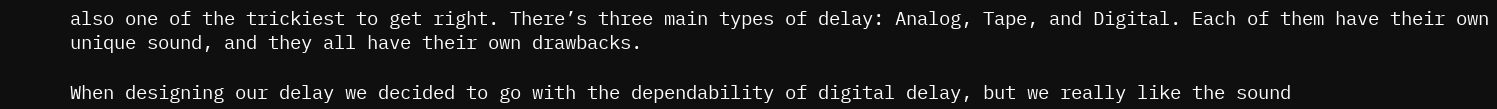also one of the trickiest to get right. There’s three main types of delay: Analog, Tape, and Digital. Each of them have their own unique sound, and they all have their own drawbacks.

When designing our delay we decided to go with the dependability of digital delay, but we really like the sound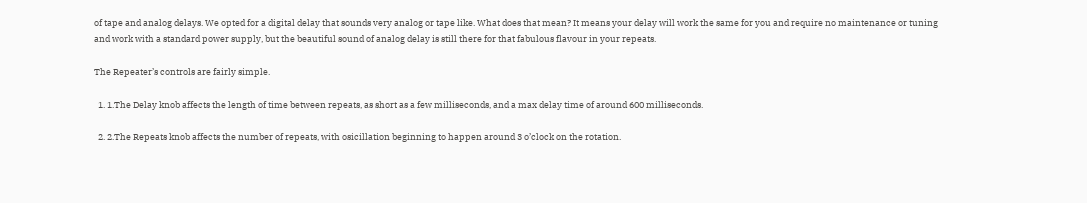of tape and analog delays. We opted for a digital delay that sounds very analog or tape like. What does that mean? It means your delay will work the same for you and require no maintenance or tuning and work with a standard power supply, but the beautiful sound of analog delay is still there for that fabulous flavour in your repeats.

The Repeater’s controls are fairly simple.

  1. 1.The Delay knob affects the length of time between repeats, as short as a few milliseconds, and a max delay time of around 600 milliseconds.

  2. 2.The Repeats knob affects the number of repeats, with osicillation beginning to happen around 3 o’clock on the rotation.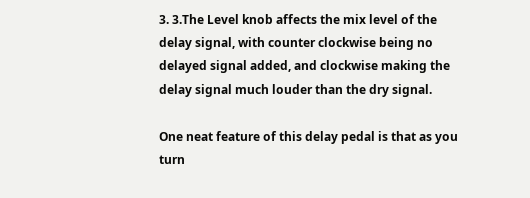3. 3.The Level knob affects the mix level of the delay signal, with counter clockwise being no delayed signal added, and clockwise making the delay signal much louder than the dry signal.

One neat feature of this delay pedal is that as you turn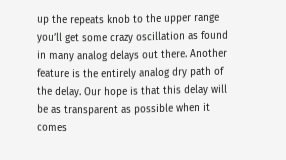up the repeats knob to the upper range you’ll get some crazy oscillation as found in many analog delays out there. Another feature is the entirely analog dry path of the delay. Our hope is that this delay will be as transparent as possible when it comes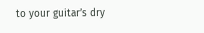to your guitar’s dry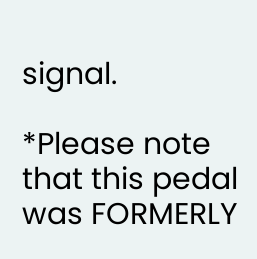signal.

*Please note that this pedal was FORMERLY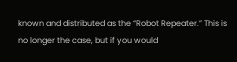known and distributed as the “Robot Repeater.” This is no longer the case, but if you would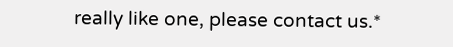really like one, please contact us.*